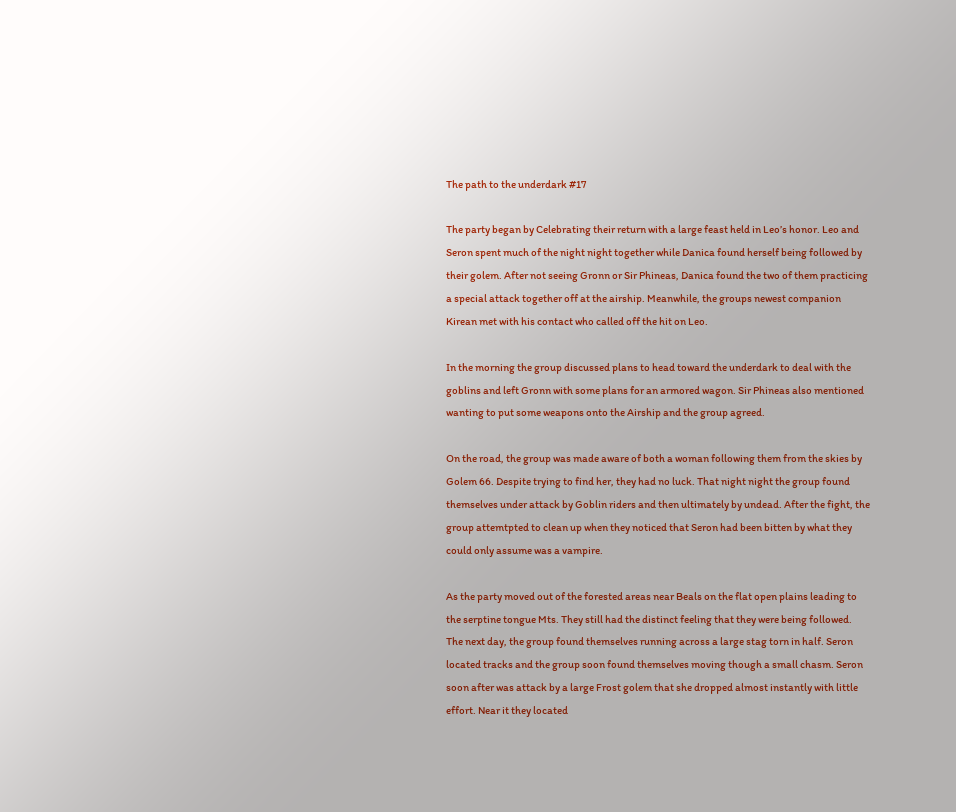The path to the underdark #17

The party began by Celebrating their return with a large feast held in Leo’s honor. Leo and Seron spent much of the night night together while Danica found herself being followed by their golem. After not seeing Gronn or Sir Phineas, Danica found the two of them practicing a special attack together off at the airship. Meanwhile, the groups newest companion Kirean met with his contact who called off the hit on Leo.

In the morning the group discussed plans to head toward the underdark to deal with the goblins and left Gronn with some plans for an armored wagon. Sir Phineas also mentioned wanting to put some weapons onto the Airship and the group agreed.

On the road, the group was made aware of both a woman following them from the skies by Golem 66. Despite trying to find her, they had no luck. That night night the group found themselves under attack by Goblin riders and then ultimately by undead. After the fight, the group attemtpted to clean up when they noticed that Seron had been bitten by what they could only assume was a vampire.

As the party moved out of the forested areas near Beals on the flat open plains leading to the serptine tongue Mts. They still had the distinct feeling that they were being followed. The next day, the group found themselves running across a large stag torn in half. Seron located tracks and the group soon found themselves moving though a small chasm. Seron soon after was attack by a large Frost golem that she dropped almost instantly with little effort. Near it they located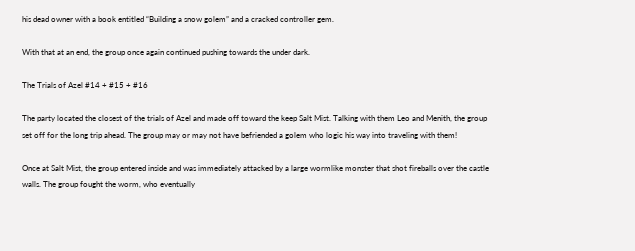his dead owner with a book entitled “Building a snow golem” and a cracked controller gem.

With that at an end, the group once again continued pushing towards the under dark.

The Trials of Azel #14 + #15 + #16

The party located the closest of the trials of Azel and made off toward the keep Salt Mist. Talking with them Leo and Menith, the group set off for the long trip ahead. The group may or may not have befriended a golem who logic his way into traveling with them!

Once at Salt Mist, the group entered inside and was immediately attacked by a large wormlike monster that shot fireballs over the castle walls. The group fought the worm, who eventually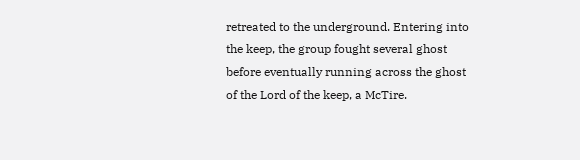retreated to the underground. Entering into the keep, the group fought several ghost before eventually running across the ghost of the Lord of the keep, a McTire.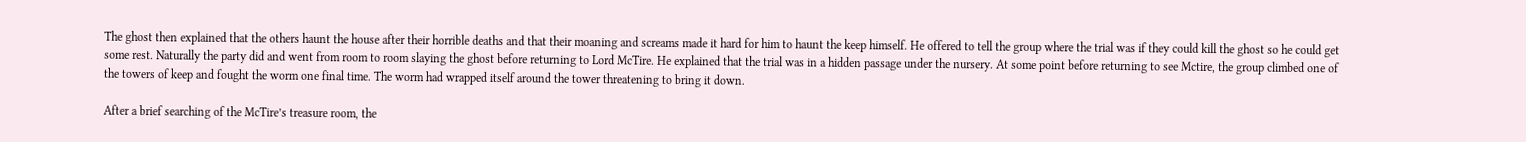The ghost then explained that the others haunt the house after their horrible deaths and that their moaning and screams made it hard for him to haunt the keep himself. He offered to tell the group where the trial was if they could kill the ghost so he could get some rest. Naturally the party did and went from room to room slaying the ghost before returning to Lord McTire. He explained that the trial was in a hidden passage under the nursery. At some point before returning to see Mctire, the group climbed one of the towers of keep and fought the worm one final time. The worm had wrapped itself around the tower threatening to bring it down.

After a brief searching of the McTire’s treasure room, the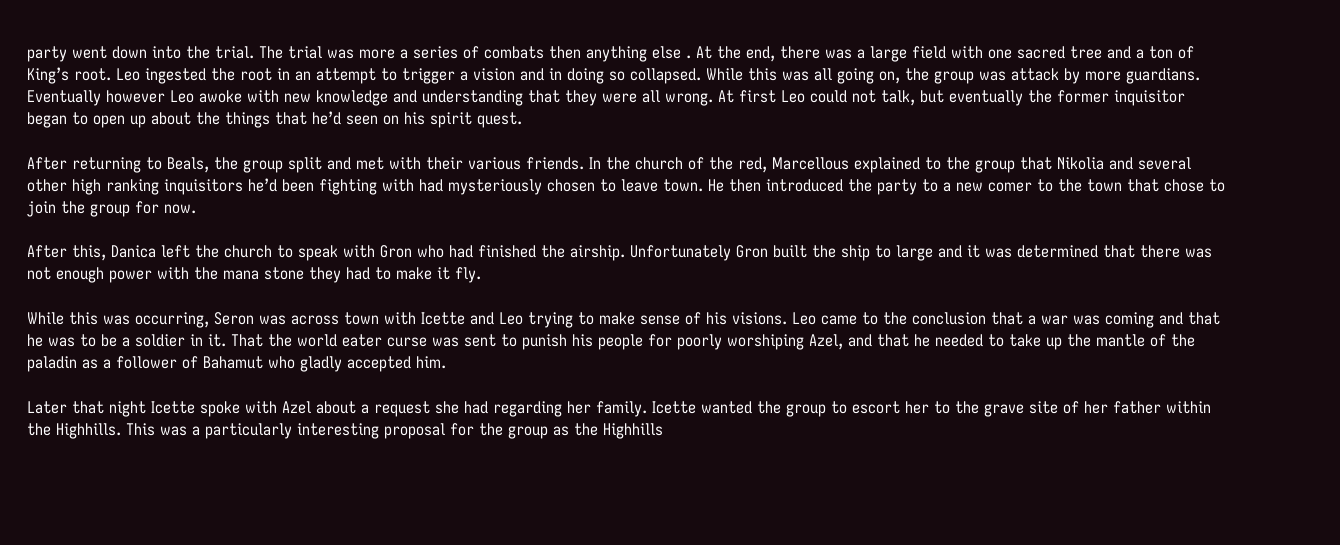party went down into the trial. The trial was more a series of combats then anything else . At the end, there was a large field with one sacred tree and a ton of King’s root. Leo ingested the root in an attempt to trigger a vision and in doing so collapsed. While this was all going on, the group was attack by more guardians. Eventually however Leo awoke with new knowledge and understanding that they were all wrong. At first Leo could not talk, but eventually the former inquisitor began to open up about the things that he’d seen on his spirit quest.

After returning to Beals, the group split and met with their various friends. In the church of the red, Marcellous explained to the group that Nikolia and several other high ranking inquisitors he’d been fighting with had mysteriously chosen to leave town. He then introduced the party to a new comer to the town that chose to join the group for now.

After this, Danica left the church to speak with Gron who had finished the airship. Unfortunately Gron built the ship to large and it was determined that there was not enough power with the mana stone they had to make it fly.

While this was occurring, Seron was across town with Icette and Leo trying to make sense of his visions. Leo came to the conclusion that a war was coming and that he was to be a soldier in it. That the world eater curse was sent to punish his people for poorly worshiping Azel, and that he needed to take up the mantle of the paladin as a follower of Bahamut who gladly accepted him.

Later that night Icette spoke with Azel about a request she had regarding her family. Icette wanted the group to escort her to the grave site of her father within the Highhills. This was a particularly interesting proposal for the group as the Highhills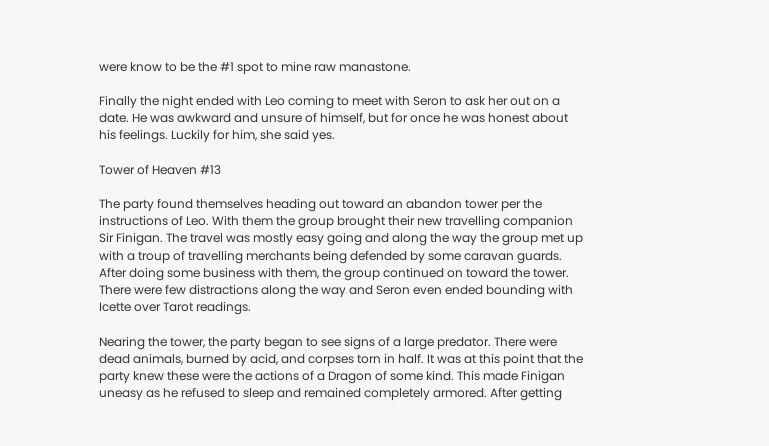were know to be the #1 spot to mine raw manastone.

Finally the night ended with Leo coming to meet with Seron to ask her out on a date. He was awkward and unsure of himself, but for once he was honest about his feelings. Luckily for him, she said yes.

Tower of Heaven #13

The party found themselves heading out toward an abandon tower per the instructions of Leo. With them the group brought their new travelling companion Sir Finigan. The travel was mostly easy going and along the way the group met up with a troup of travelling merchants being defended by some caravan guards. After doing some business with them, the group continued on toward the tower. There were few distractions along the way and Seron even ended bounding with Icette over Tarot readings.

Nearing the tower, the party began to see signs of a large predator. There were dead animals, burned by acid, and corpses torn in half. It was at this point that the party knew these were the actions of a Dragon of some kind. This made Finigan uneasy as he refused to sleep and remained completely armored. After getting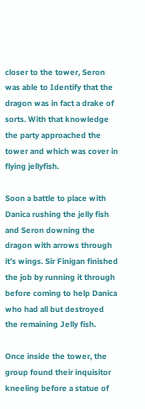closer to the tower, Seron was able to Identify that the dragon was in fact a drake of sorts. With that knowledge the party approached the tower and which was cover in flying jellyfish.

Soon a battle to place with Danica rushing the jelly fish and Seron downing the dragon with arrows through it’s wings. Sir Finigan finished the job by running it through before coming to help Danica who had all but destroyed the remaining Jelly fish.

Once inside the tower, the group found their inquisitor kneeling before a statue of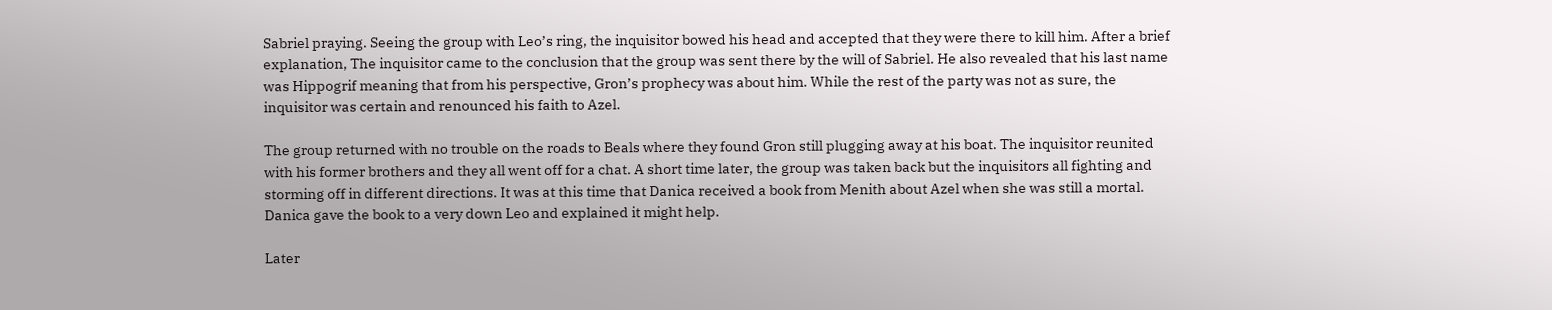Sabriel praying. Seeing the group with Leo’s ring, the inquisitor bowed his head and accepted that they were there to kill him. After a brief explanation, The inquisitor came to the conclusion that the group was sent there by the will of Sabriel. He also revealed that his last name was Hippogrif meaning that from his perspective, Gron’s prophecy was about him. While the rest of the party was not as sure, the inquisitor was certain and renounced his faith to Azel.

The group returned with no trouble on the roads to Beals where they found Gron still plugging away at his boat. The inquisitor reunited with his former brothers and they all went off for a chat. A short time later, the group was taken back but the inquisitors all fighting and storming off in different directions. It was at this time that Danica received a book from Menith about Azel when she was still a mortal. Danica gave the book to a very down Leo and explained it might help.

Later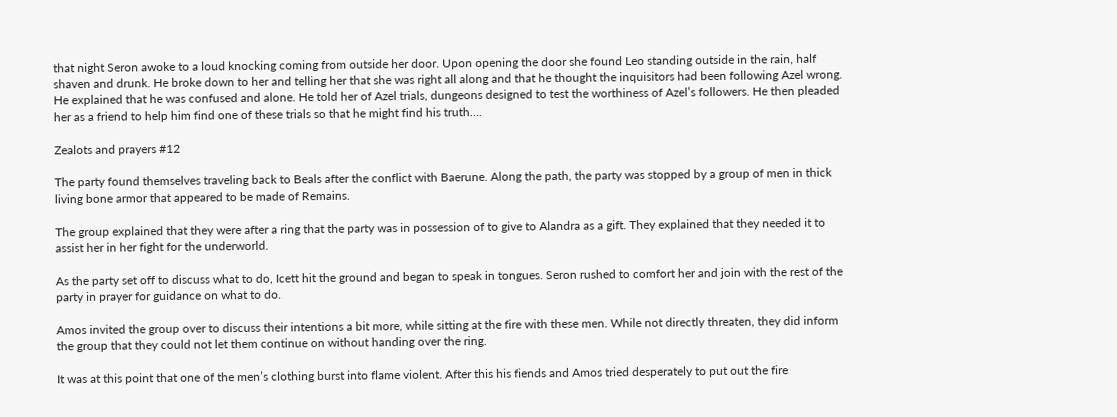that night Seron awoke to a loud knocking coming from outside her door. Upon opening the door she found Leo standing outside in the rain, half shaven and drunk. He broke down to her and telling her that she was right all along and that he thought the inquisitors had been following Azel wrong. He explained that he was confused and alone. He told her of Azel trials, dungeons designed to test the worthiness of Azel’s followers. He then pleaded her as a friend to help him find one of these trials so that he might find his truth….

Zealots and prayers #12

The party found themselves traveling back to Beals after the conflict with Baerune. Along the path, the party was stopped by a group of men in thick living bone armor that appeared to be made of Remains.

The group explained that they were after a ring that the party was in possession of to give to Alandra as a gift. They explained that they needed it to assist her in her fight for the underworld.

As the party set off to discuss what to do, Icett hit the ground and began to speak in tongues. Seron rushed to comfort her and join with the rest of the party in prayer for guidance on what to do.

Amos invited the group over to discuss their intentions a bit more, while sitting at the fire with these men. While not directly threaten, they did inform the group that they could not let them continue on without handing over the ring.

It was at this point that one of the men’s clothing burst into flame violent. After this his fiends and Amos tried desperately to put out the fire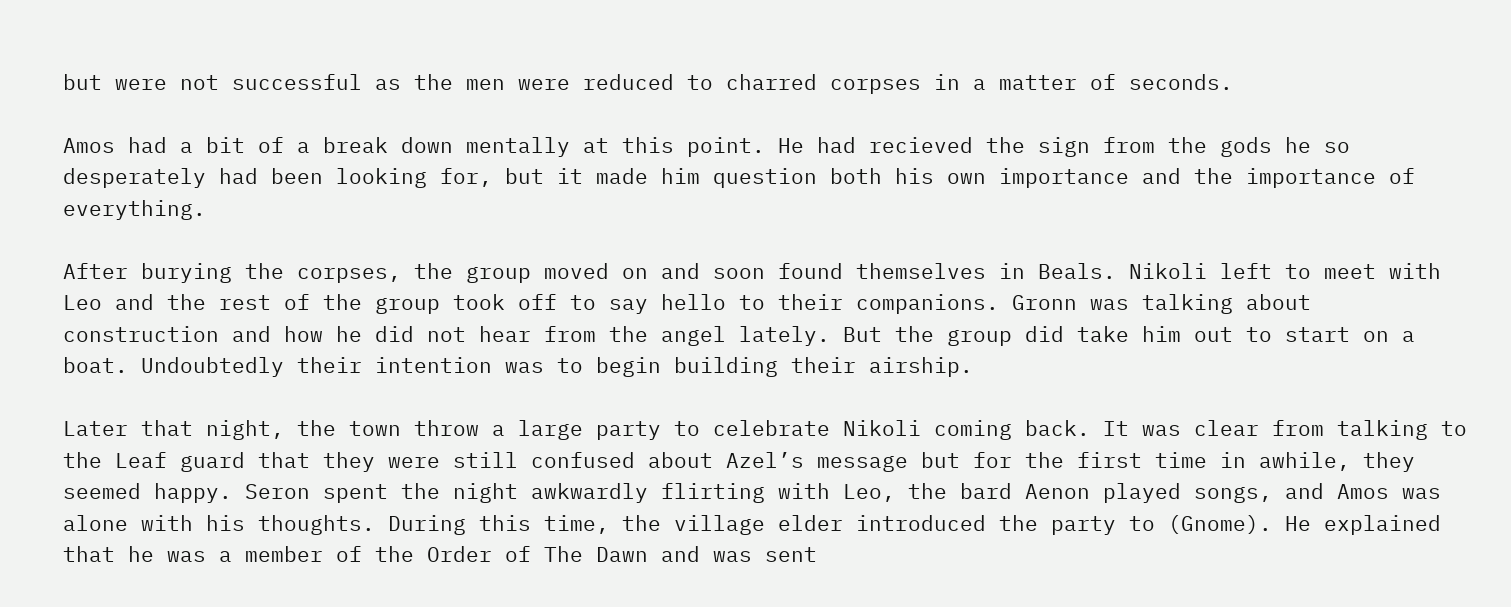but were not successful as the men were reduced to charred corpses in a matter of seconds.

Amos had a bit of a break down mentally at this point. He had recieved the sign from the gods he so desperately had been looking for, but it made him question both his own importance and the importance of everything.

After burying the corpses, the group moved on and soon found themselves in Beals. Nikoli left to meet with Leo and the rest of the group took off to say hello to their companions. Gronn was talking about construction and how he did not hear from the angel lately. But the group did take him out to start on a boat. Undoubtedly their intention was to begin building their airship.

Later that night, the town throw a large party to celebrate Nikoli coming back. It was clear from talking to the Leaf guard that they were still confused about Azel’s message but for the first time in awhile, they seemed happy. Seron spent the night awkwardly flirting with Leo, the bard Aenon played songs, and Amos was alone with his thoughts. During this time, the village elder introduced the party to (Gnome). He explained that he was a member of the Order of The Dawn and was sent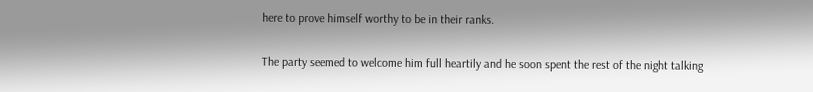here to prove himself worthy to be in their ranks.

The party seemed to welcome him full heartily and he soon spent the rest of the night talking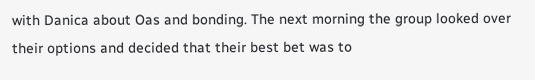with Danica about Oas and bonding. The next morning the group looked over their options and decided that their best bet was to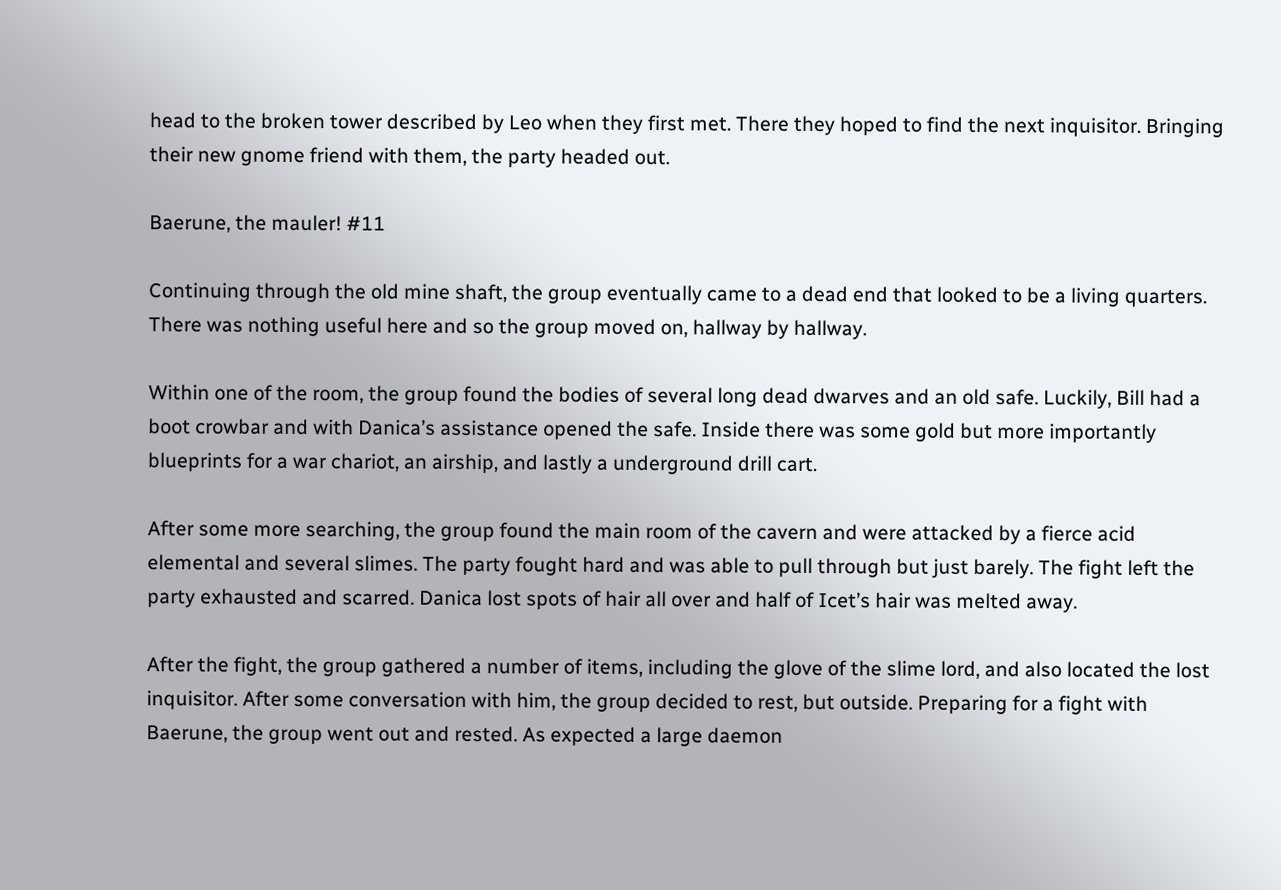head to the broken tower described by Leo when they first met. There they hoped to find the next inquisitor. Bringing their new gnome friend with them, the party headed out.

Baerune, the mauler! #11

Continuing through the old mine shaft, the group eventually came to a dead end that looked to be a living quarters. There was nothing useful here and so the group moved on, hallway by hallway.

Within one of the room, the group found the bodies of several long dead dwarves and an old safe. Luckily, Bill had a boot crowbar and with Danica’s assistance opened the safe. Inside there was some gold but more importantly blueprints for a war chariot, an airship, and lastly a underground drill cart.

After some more searching, the group found the main room of the cavern and were attacked by a fierce acid elemental and several slimes. The party fought hard and was able to pull through but just barely. The fight left the party exhausted and scarred. Danica lost spots of hair all over and half of Icet’s hair was melted away.

After the fight, the group gathered a number of items, including the glove of the slime lord, and also located the lost inquisitor. After some conversation with him, the group decided to rest, but outside. Preparing for a fight with Baerune, the group went out and rested. As expected a large daemon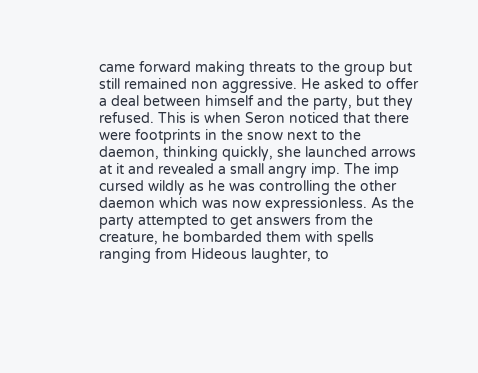came forward making threats to the group but still remained non aggressive. He asked to offer a deal between himself and the party, but they refused. This is when Seron noticed that there were footprints in the snow next to the daemon, thinking quickly, she launched arrows at it and revealed a small angry imp. The imp cursed wildly as he was controlling the other daemon which was now expressionless. As the party attempted to get answers from the creature, he bombarded them with spells ranging from Hideous laughter, to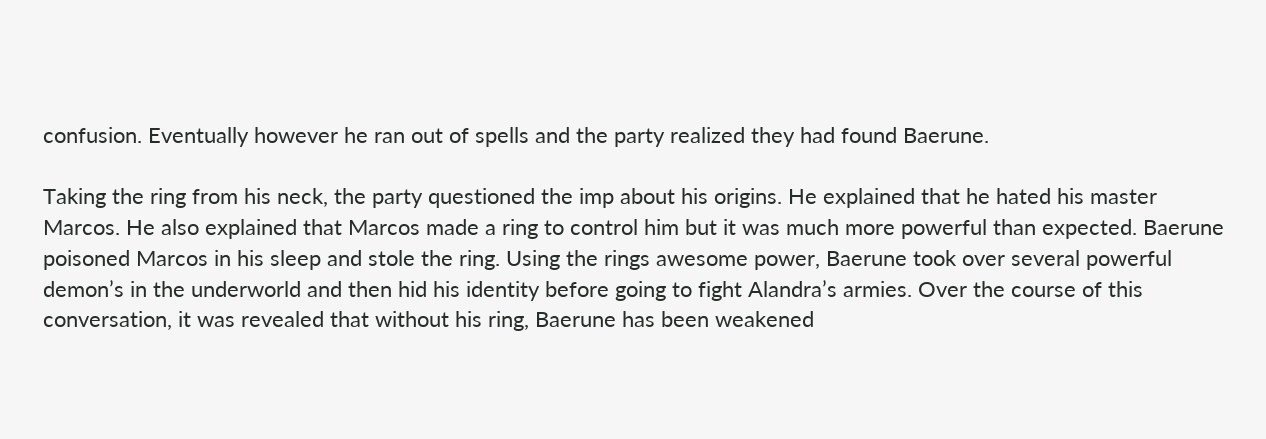confusion. Eventually however he ran out of spells and the party realized they had found Baerune.

Taking the ring from his neck, the party questioned the imp about his origins. He explained that he hated his master Marcos. He also explained that Marcos made a ring to control him but it was much more powerful than expected. Baerune poisoned Marcos in his sleep and stole the ring. Using the rings awesome power, Baerune took over several powerful demon’s in the underworld and then hid his identity before going to fight Alandra’s armies. Over the course of this conversation, it was revealed that without his ring, Baerune has been weakened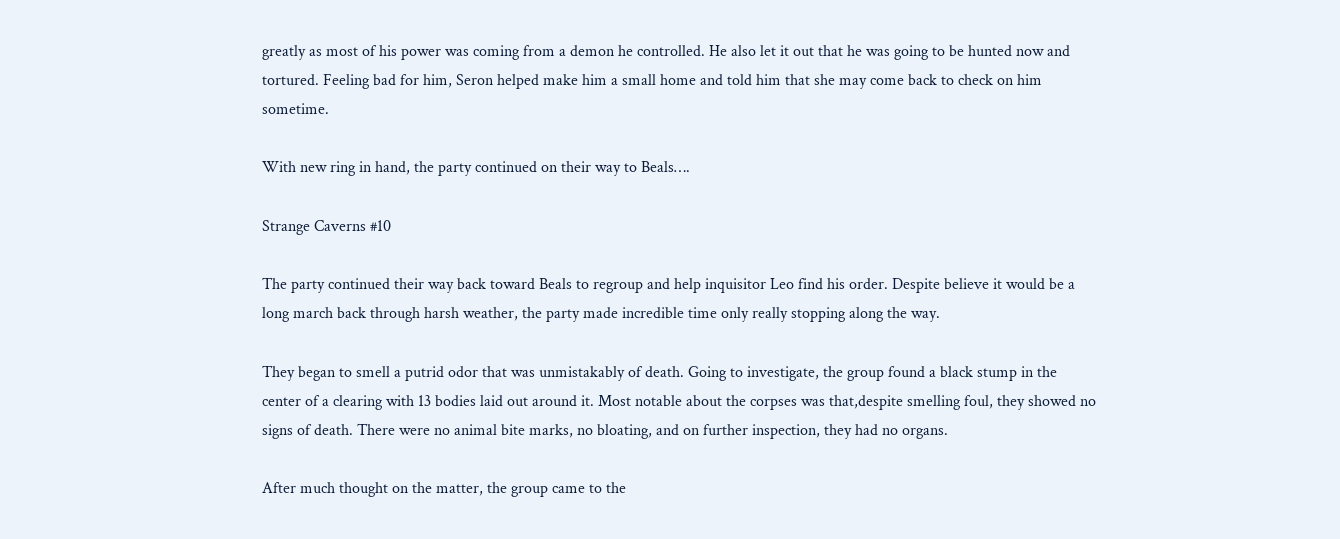greatly as most of his power was coming from a demon he controlled. He also let it out that he was going to be hunted now and tortured. Feeling bad for him, Seron helped make him a small home and told him that she may come back to check on him sometime.

With new ring in hand, the party continued on their way to Beals….

Strange Caverns #10

The party continued their way back toward Beals to regroup and help inquisitor Leo find his order. Despite believe it would be a long march back through harsh weather, the party made incredible time only really stopping along the way.

They began to smell a putrid odor that was unmistakably of death. Going to investigate, the group found a black stump in the center of a clearing with 13 bodies laid out around it. Most notable about the corpses was that,despite smelling foul, they showed no signs of death. There were no animal bite marks, no bloating, and on further inspection, they had no organs.

After much thought on the matter, the group came to the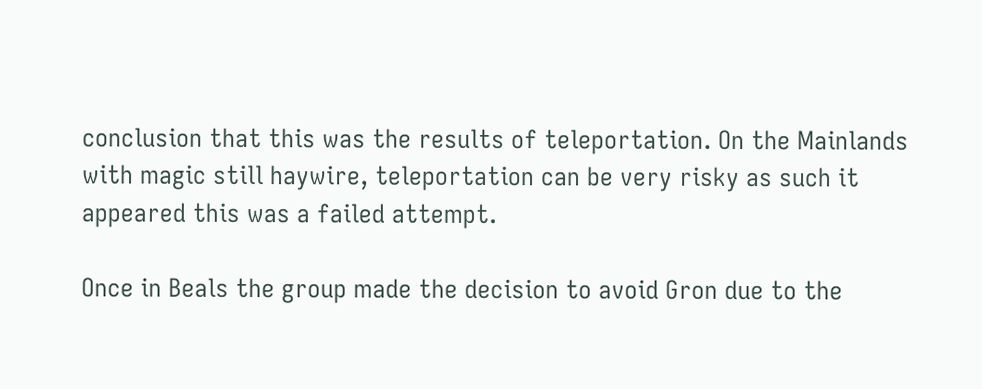conclusion that this was the results of teleportation. On the Mainlands with magic still haywire, teleportation can be very risky as such it appeared this was a failed attempt.

Once in Beals the group made the decision to avoid Gron due to the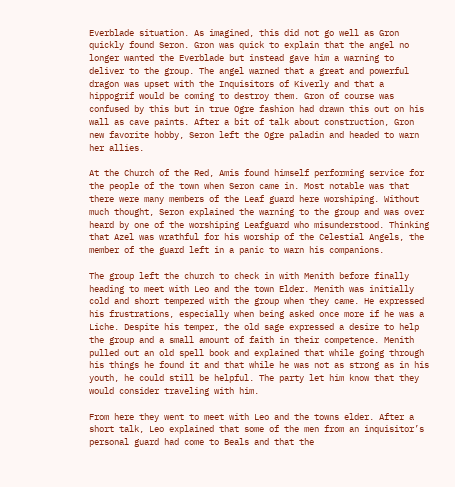Everblade situation. As imagined, this did not go well as Gron quickly found Seron. Gron was quick to explain that the angel no longer wanted the Everblade but instead gave him a warning to deliver to the group. The angel warned that a great and powerful dragon was upset with the Inquisitors of Kiverly and that a hippogrif would be coming to destroy them. Gron of course was confused by this but in true Ogre fashion had drawn this out on his wall as cave paints. After a bit of talk about construction, Gron new favorite hobby, Seron left the Ogre paladin and headed to warn her allies.

At the Church of the Red, Amis found himself performing service for the people of the town when Seron came in. Most notable was that there were many members of the Leaf guard here worshiping. Without much thought, Seron explained the warning to the group and was over heard by one of the worshiping Leafguard who misunderstood. Thinking that Azel was wrathful for his worship of the Celestial Angels, the member of the guard left in a panic to warn his companions.

The group left the church to check in with Menith before finally heading to meet with Leo and the town Elder. Menith was initially cold and short tempered with the group when they came. He expressed his frustrations, especially when being asked once more if he was a Liche. Despite his temper, the old sage expressed a desire to help the group and a small amount of faith in their competence. Menith pulled out an old spell book and explained that while going through his things he found it and that while he was not as strong as in his youth, he could still be helpful. The party let him know that they would consider traveling with him.

From here they went to meet with Leo and the towns elder. After a short talk, Leo explained that some of the men from an inquisitor’s personal guard had come to Beals and that the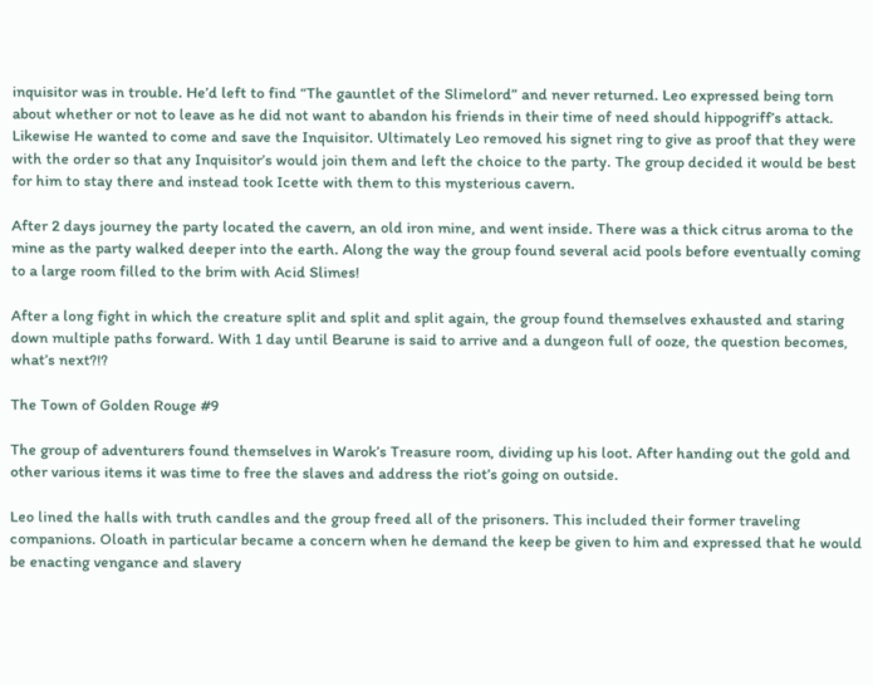inquisitor was in trouble. He’d left to find “The gauntlet of the Slimelord” and never returned. Leo expressed being torn about whether or not to leave as he did not want to abandon his friends in their time of need should hippogriff’s attack. Likewise He wanted to come and save the Inquisitor. Ultimately Leo removed his signet ring to give as proof that they were with the order so that any Inquisitor’s would join them and left the choice to the party. The group decided it would be best for him to stay there and instead took Icette with them to this mysterious cavern.

After 2 days journey the party located the cavern, an old iron mine, and went inside. There was a thick citrus aroma to the mine as the party walked deeper into the earth. Along the way the group found several acid pools before eventually coming to a large room filled to the brim with Acid Slimes!

After a long fight in which the creature split and split and split again, the group found themselves exhausted and staring down multiple paths forward. With 1 day until Bearune is said to arrive and a dungeon full of ooze, the question becomes, what’s next?!?

The Town of Golden Rouge #9

The group of adventurers found themselves in Warok’s Treasure room, dividing up his loot. After handing out the gold and other various items it was time to free the slaves and address the riot’s going on outside.

Leo lined the halls with truth candles and the group freed all of the prisoners. This included their former traveling companions. Oloath in particular became a concern when he demand the keep be given to him and expressed that he would be enacting vengance and slavery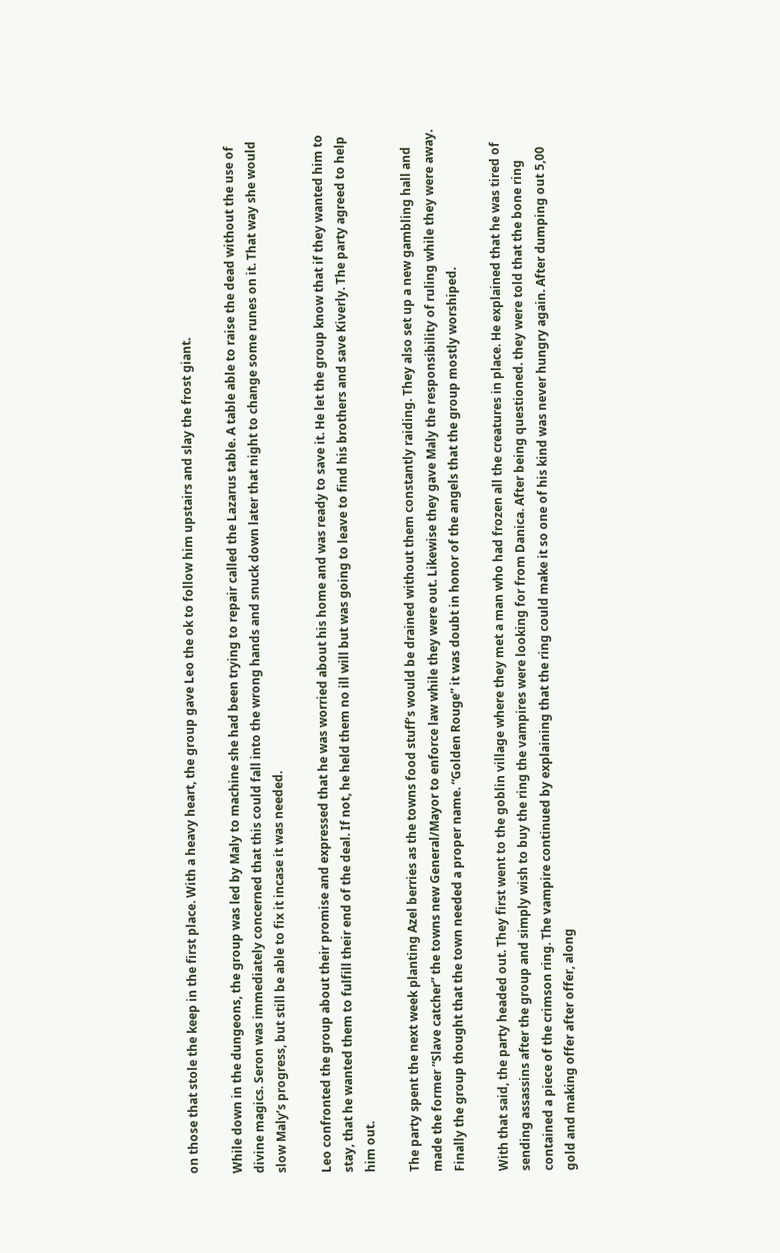on those that stole the keep in the first place. With a heavy heart, the group gave Leo the ok to follow him upstairs and slay the frost giant.

While down in the dungeons, the group was led by Maly to machine she had been trying to repair called the Lazarus table. A table able to raise the dead without the use of divine magics. Seron was immediately concerned that this could fall into the wrong hands and snuck down later that night to change some runes on it. That way she would slow Maly’s progress, but still be able to fix it incase it was needed.

Leo confronted the group about their promise and expressed that he was worried about his home and was ready to save it. He let the group know that if they wanted him to stay, that he wanted them to fulfill their end of the deal. If not, he held them no ill will but was going to leave to find his brothers and save Kiverly. The party agreed to help him out.

The party spent the next week planting Azel berries as the towns food stuff’s would be drained without them constantly raiding. They also set up a new gambling hall and made the former “Slave catcher” the towns new General/Mayor to enforce law while they were out. Likewise they gave Maly the responsibility of ruling while they were away. Finally the group thought that the town needed a proper name. “Golden Rouge” it was doubt in honor of the angels that the group mostly worshiped.

With that said, the party headed out. They first went to the goblin village where they met a man who had frozen all the creatures in place. He explained that he was tired of sending assassins after the group and simply wish to buy the ring the vampires were looking for from Danica. After being questioned. they were told that the bone ring contained a piece of the crimson ring. The vampire continued by explaining that the ring could make it so one of his kind was never hungry again. After dumping out 5,00 gold and making offer after offer, along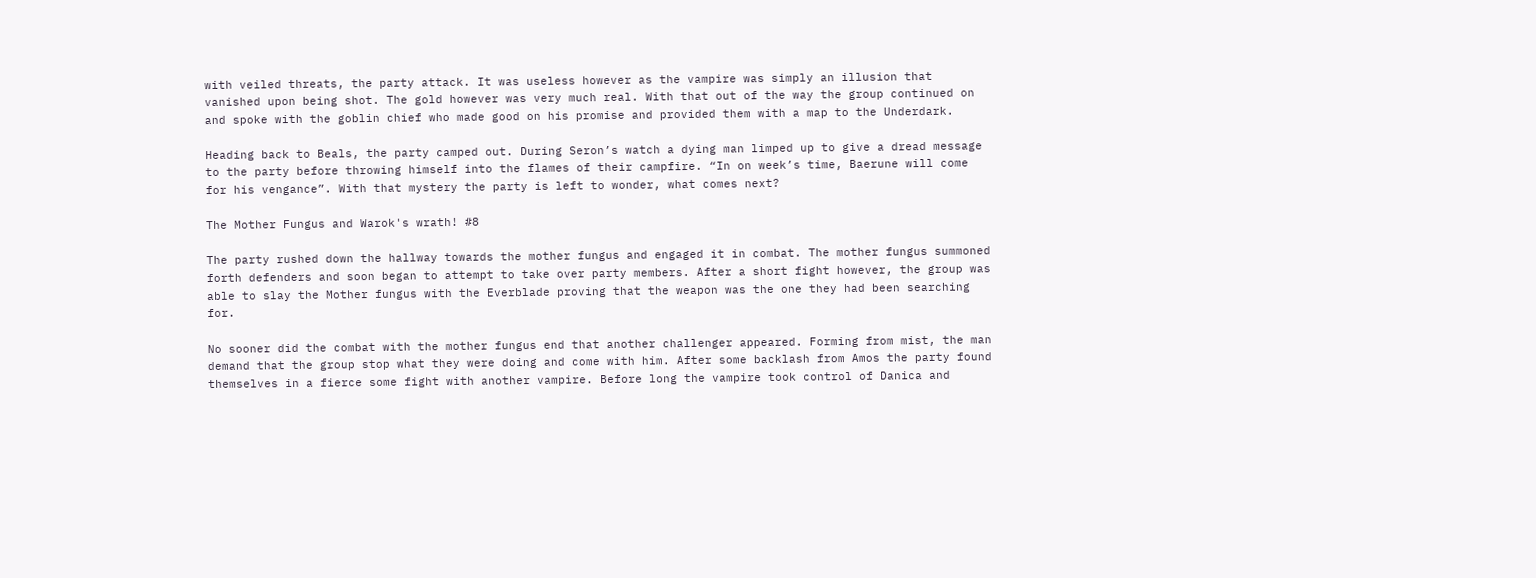with veiled threats, the party attack. It was useless however as the vampire was simply an illusion that vanished upon being shot. The gold however was very much real. With that out of the way the group continued on and spoke with the goblin chief who made good on his promise and provided them with a map to the Underdark.

Heading back to Beals, the party camped out. During Seron’s watch a dying man limped up to give a dread message to the party before throwing himself into the flames of their campfire. “In on week’s time, Baerune will come for his vengance”. With that mystery the party is left to wonder, what comes next?

The Mother Fungus and Warok's wrath! #8

The party rushed down the hallway towards the mother fungus and engaged it in combat. The mother fungus summoned forth defenders and soon began to attempt to take over party members. After a short fight however, the group was able to slay the Mother fungus with the Everblade proving that the weapon was the one they had been searching for.

No sooner did the combat with the mother fungus end that another challenger appeared. Forming from mist, the man demand that the group stop what they were doing and come with him. After some backlash from Amos the party found themselves in a fierce some fight with another vampire. Before long the vampire took control of Danica and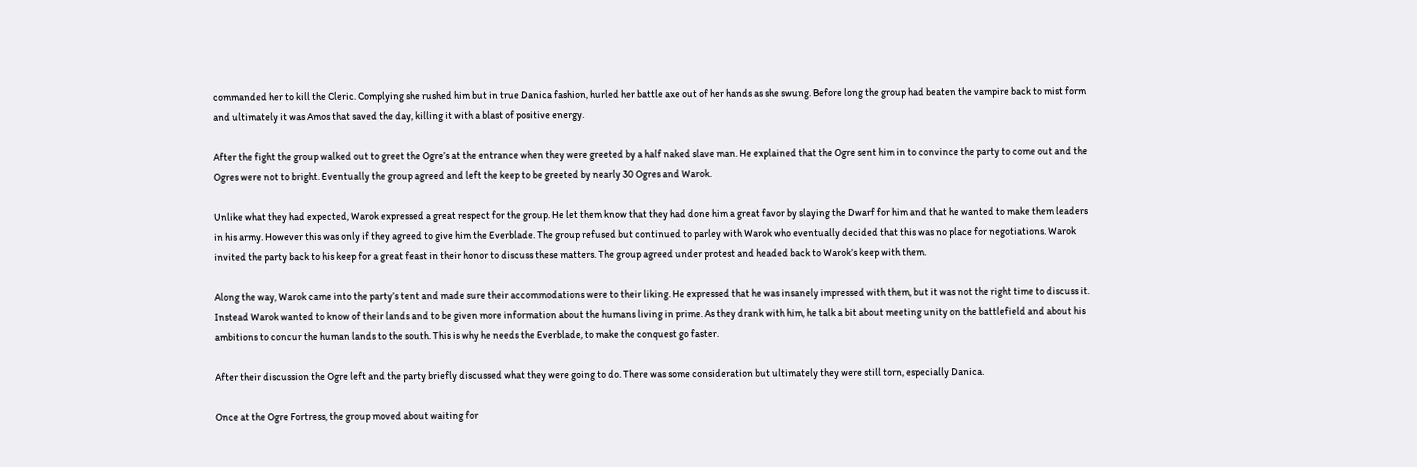commanded her to kill the Cleric. Complying she rushed him but in true Danica fashion, hurled her battle axe out of her hands as she swung. Before long the group had beaten the vampire back to mist form and ultimately it was Amos that saved the day, killing it with a blast of positive energy.

After the fight the group walked out to greet the Ogre’s at the entrance when they were greeted by a half naked slave man. He explained that the Ogre sent him in to convince the party to come out and the Ogres were not to bright. Eventually the group agreed and left the keep to be greeted by nearly 30 Ogres and Warok.

Unlike what they had expected, Warok expressed a great respect for the group. He let them know that they had done him a great favor by slaying the Dwarf for him and that he wanted to make them leaders in his army. However this was only if they agreed to give him the Everblade. The group refused but continued to parley with Warok who eventually decided that this was no place for negotiations. Warok invited the party back to his keep for a great feast in their honor to discuss these matters. The group agreed under protest and headed back to Warok’s keep with them.

Along the way, Warok came into the party’s tent and made sure their accommodations were to their liking. He expressed that he was insanely impressed with them, but it was not the right time to discuss it. Instead Warok wanted to know of their lands and to be given more information about the humans living in prime. As they drank with him, he talk a bit about meeting unity on the battlefield and about his ambitions to concur the human lands to the south. This is why he needs the Everblade, to make the conquest go faster.

After their discussion the Ogre left and the party briefly discussed what they were going to do. There was some consideration but ultimately they were still torn, especially Danica.

Once at the Ogre Fortress, the group moved about waiting for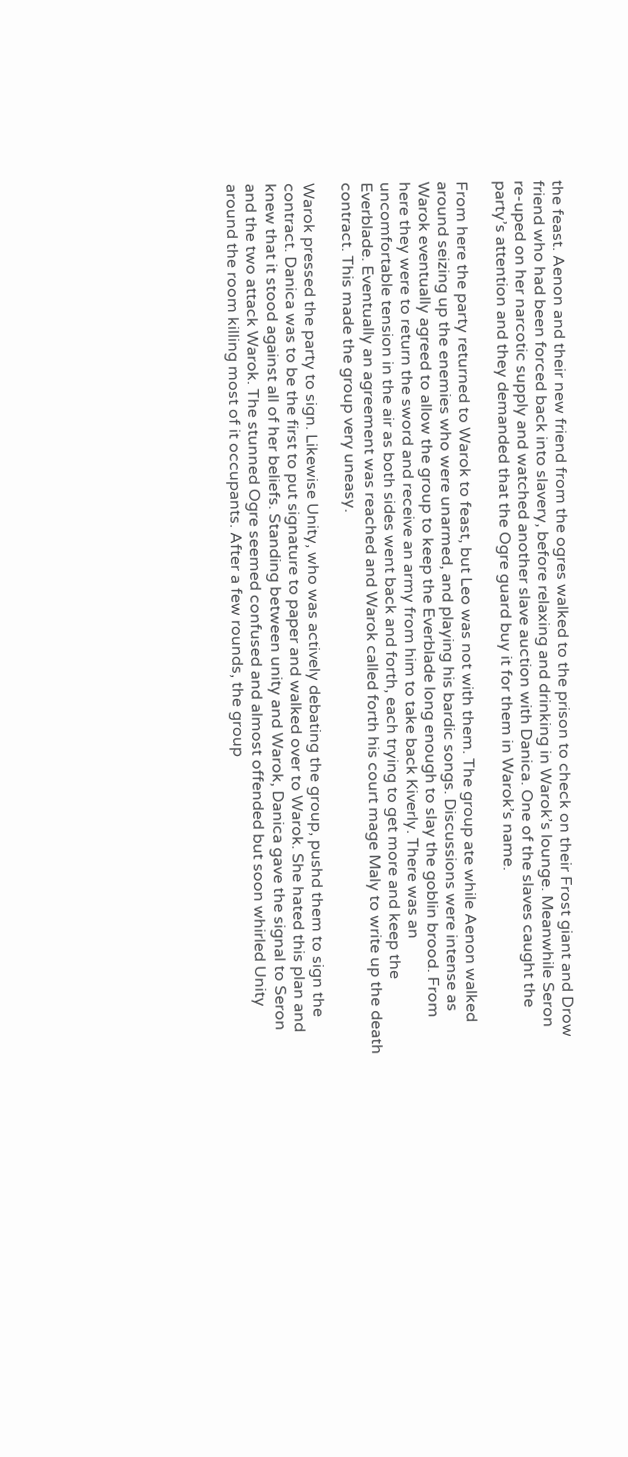the feast. Aenon and their new friend from the ogres walked to the prison to check on their Frost giant and Drow friend who had been forced back into slavery, before relaxing and drinking in Warok’s lounge. Meanwhile Seron re-uped on her narcotic supply and watched another slave auction with Danica. One of the slaves caught the party’s attention and they demanded that the Ogre guard buy it for them in Warok’s name.

From here the party returned to Warok to feast, but Leo was not with them. The group ate while Aenon walked around seizing up the enemies who were unarmed, and playing his bardic songs. Discussions were intense as Warok eventually agreed to allow the group to keep the Everblade long enough to slay the goblin brood. From here they were to return the sword and receive an army from him to take back Kiverly. There was an uncomfortable tension in the air as both sides went back and forth, each trying to get more and keep the Everblade. Eventually an agreement was reached and Warok called forth his court mage Maly to write up the death contract. This made the group very uneasy.

Warok pressed the party to sign. Likewise Unity, who was actively debating the group, pushd them to sign the contract. Danica was to be the first to put signature to paper and walked over to Warok. She hated this plan and knew that it stood against all of her beliefs. Standing between unity and Warok, Danica gave the signal to Seron and the two attack Warok. The stunned Ogre seemed confused and almost offended but soon whirled Unity around the room killing most of it occupants. After a few rounds, the group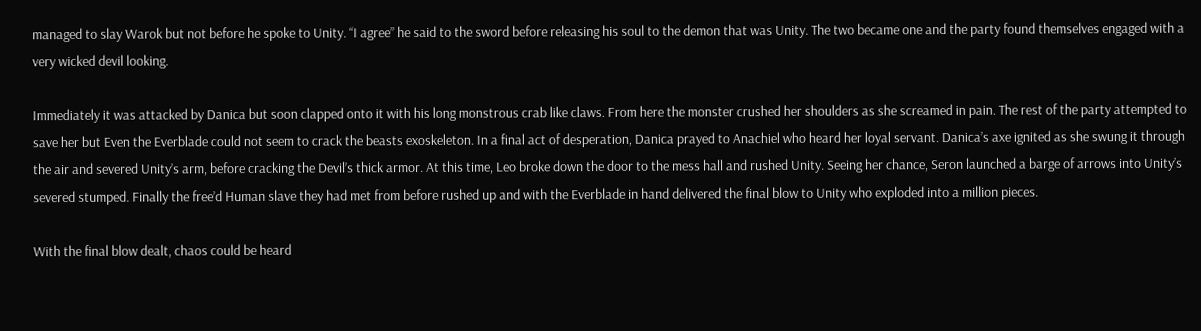managed to slay Warok but not before he spoke to Unity. “I agree” he said to the sword before releasing his soul to the demon that was Unity. The two became one and the party found themselves engaged with a very wicked devil looking.

Immediately it was attacked by Danica but soon clapped onto it with his long monstrous crab like claws. From here the monster crushed her shoulders as she screamed in pain. The rest of the party attempted to save her but Even the Everblade could not seem to crack the beasts exoskeleton. In a final act of desperation, Danica prayed to Anachiel who heard her loyal servant. Danica’s axe ignited as she swung it through the air and severed Unity’s arm, before cracking the Devil’s thick armor. At this time, Leo broke down the door to the mess hall and rushed Unity. Seeing her chance, Seron launched a barge of arrows into Unity’s severed stumped. Finally the free’d Human slave they had met from before rushed up and with the Everblade in hand delivered the final blow to Unity who exploded into a million pieces.

With the final blow dealt, chaos could be heard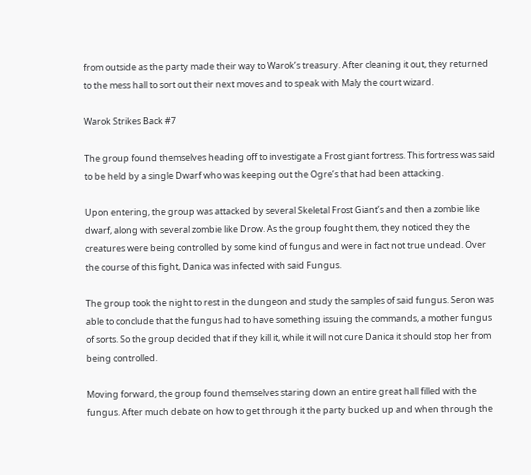from outside as the party made their way to Warok’s treasury. After cleaning it out, they returned to the mess hall to sort out their next moves and to speak with Maly the court wizard.

Warok Strikes Back #7

The group found themselves heading off to investigate a Frost giant fortress. This fortress was said to be held by a single Dwarf who was keeping out the Ogre’s that had been attacking.

Upon entering, the group was attacked by several Skeletal Frost Giant’s and then a zombie like dwarf, along with several zombie like Drow. As the group fought them, they noticed they the creatures were being controlled by some kind of fungus and were in fact not true undead. Over the course of this fight, Danica was infected with said Fungus.

The group took the night to rest in the dungeon and study the samples of said fungus. Seron was able to conclude that the fungus had to have something issuing the commands, a mother fungus of sorts. So the group decided that if they kill it, while it will not cure Danica it should stop her from being controlled.

Moving forward, the group found themselves staring down an entire great hall filled with the fungus. After much debate on how to get through it the party bucked up and when through the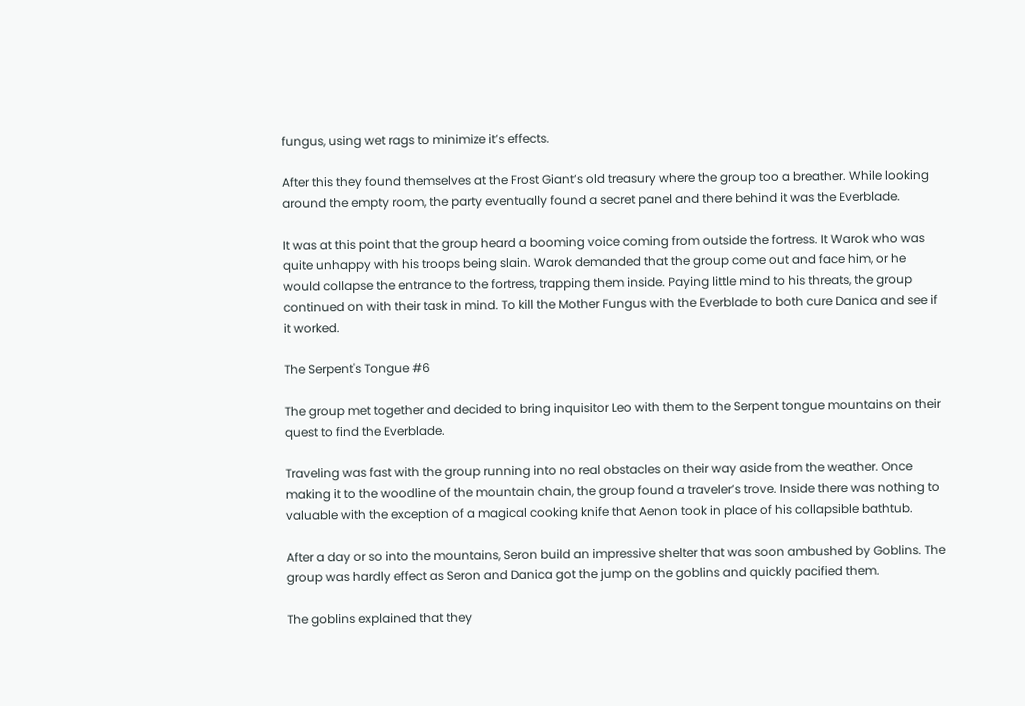fungus, using wet rags to minimize it’s effects.

After this they found themselves at the Frost Giant’s old treasury where the group too a breather. While looking around the empty room, the party eventually found a secret panel and there behind it was the Everblade.

It was at this point that the group heard a booming voice coming from outside the fortress. It Warok who was quite unhappy with his troops being slain. Warok demanded that the group come out and face him, or he would collapse the entrance to the fortress, trapping them inside. Paying little mind to his threats, the group continued on with their task in mind. To kill the Mother Fungus with the Everblade to both cure Danica and see if it worked.

The Serpent's Tongue #6

The group met together and decided to bring inquisitor Leo with them to the Serpent tongue mountains on their quest to find the Everblade.

Traveling was fast with the group running into no real obstacles on their way aside from the weather. Once making it to the woodline of the mountain chain, the group found a traveler’s trove. Inside there was nothing to valuable with the exception of a magical cooking knife that Aenon took in place of his collapsible bathtub.

After a day or so into the mountains, Seron build an impressive shelter that was soon ambushed by Goblins. The group was hardly effect as Seron and Danica got the jump on the goblins and quickly pacified them.

The goblins explained that they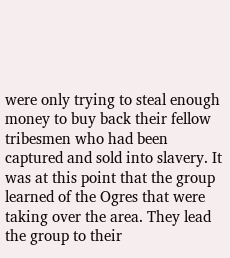were only trying to steal enough money to buy back their fellow tribesmen who had been captured and sold into slavery. It was at this point that the group learned of the Ogres that were taking over the area. They lead the group to their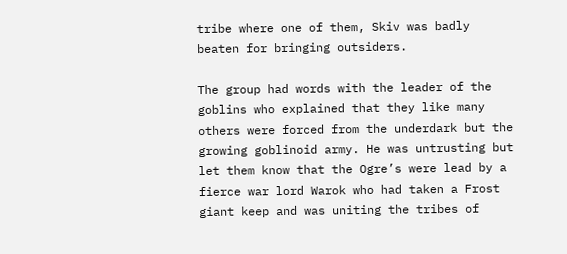tribe where one of them, Skiv was badly beaten for bringing outsiders.

The group had words with the leader of the goblins who explained that they like many others were forced from the underdark but the growing goblinoid army. He was untrusting but let them know that the Ogre’s were lead by a fierce war lord Warok who had taken a Frost giant keep and was uniting the tribes of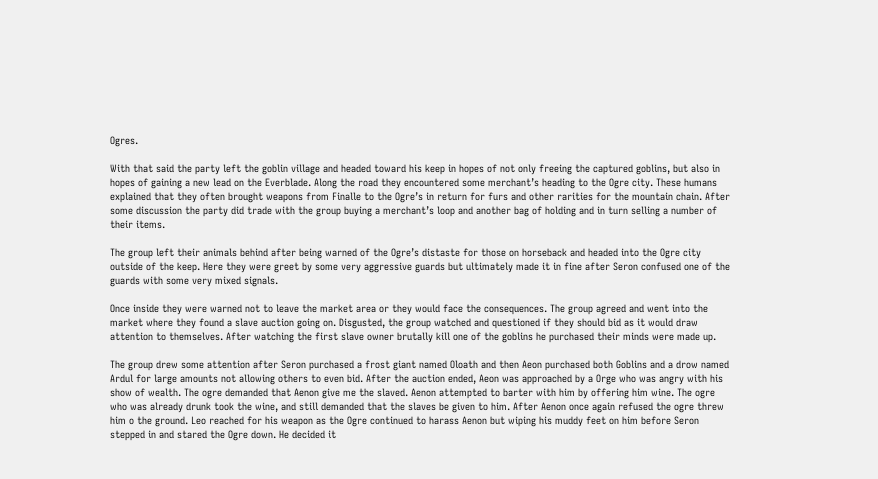Ogres.

With that said the party left the goblin village and headed toward his keep in hopes of not only freeing the captured goblins, but also in hopes of gaining a new lead on the Everblade. Along the road they encountered some merchant’s heading to the Ogre city. These humans explained that they often brought weapons from Finalle to the Ogre’s in return for furs and other rarities for the mountain chain. After some discussion the party did trade with the group buying a merchant’s loop and another bag of holding and in turn selling a number of their items.

The group left their animals behind after being warned of the Ogre’s distaste for those on horseback and headed into the Ogre city outside of the keep. Here they were greet by some very aggressive guards but ultimately made it in fine after Seron confused one of the guards with some very mixed signals.

Once inside they were warned not to leave the market area or they would face the consequences. The group agreed and went into the market where they found a slave auction going on. Disgusted, the group watched and questioned if they should bid as it would draw attention to themselves. After watching the first slave owner brutally kill one of the goblins he purchased their minds were made up.

The group drew some attention after Seron purchased a frost giant named Oloath and then Aeon purchased both Goblins and a drow named Ardul for large amounts not allowing others to even bid. After the auction ended, Aeon was approached by a Orge who was angry with his show of wealth. The ogre demanded that Aenon give me the slaved. Aenon attempted to barter with him by offering him wine. The ogre who was already drunk took the wine, and still demanded that the slaves be given to him. After Aenon once again refused the ogre threw him o the ground. Leo reached for his weapon as the Ogre continued to harass Aenon but wiping his muddy feet on him before Seron stepped in and stared the Ogre down. He decided it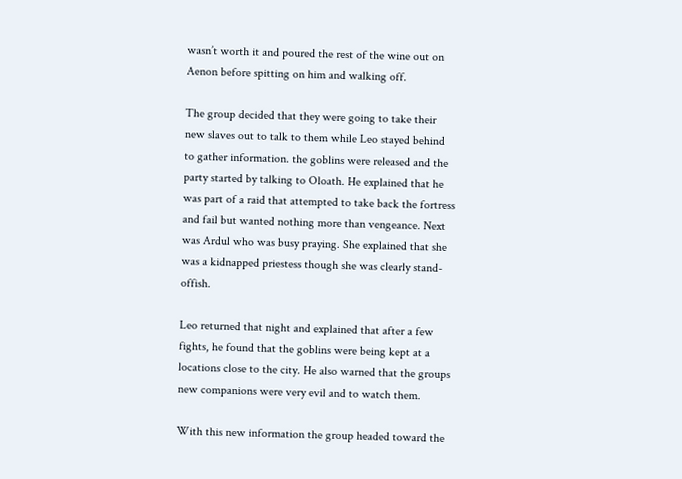wasn’t worth it and poured the rest of the wine out on Aenon before spitting on him and walking off.

The group decided that they were going to take their new slaves out to talk to them while Leo stayed behind to gather information. the goblins were released and the party started by talking to Oloath. He explained that he was part of a raid that attempted to take back the fortress and fail but wanted nothing more than vengeance. Next was Ardul who was busy praying. She explained that she was a kidnapped priestess though she was clearly stand-offish.

Leo returned that night and explained that after a few fights, he found that the goblins were being kept at a locations close to the city. He also warned that the groups new companions were very evil and to watch them.

With this new information the group headed toward the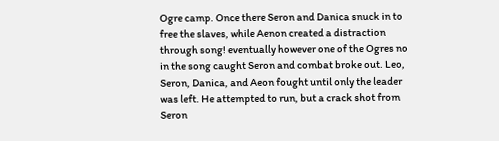Ogre camp. Once there Seron and Danica snuck in to free the slaves, while Aenon created a distraction through song! eventually however one of the Ogres no in the song caught Seron and combat broke out. Leo, Seron, Danica, and Aeon fought until only the leader was left. He attempted to run, but a crack shot from Seron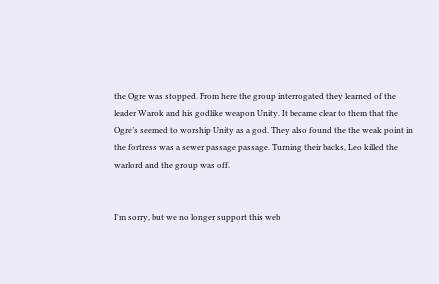the Ogre was stopped. From here the group interrogated they learned of the leader Warok and his godlike weapon Unity. It became clear to them that the Ogre’s seemed to worship Unity as a god. They also found the the weak point in the fortress was a sewer passage passage. Turning their backs, Leo killed the warlord and the group was off.


I'm sorry, but we no longer support this web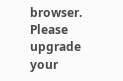browser. Please upgrade your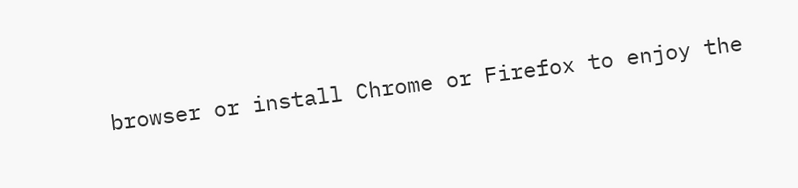browser or install Chrome or Firefox to enjoy the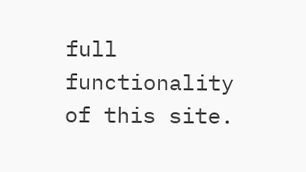full functionality of this site.